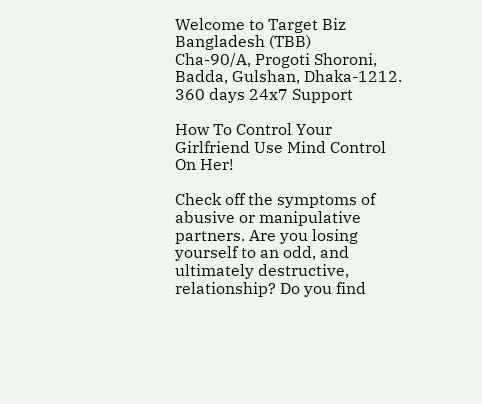Welcome to Target Biz Bangladesh (TBB)
Cha-90/A, Progoti Shoroni, Badda, Gulshan, Dhaka-1212.
360 days 24x7 Support

How To Control Your Girlfriend Use Mind Control On Her!

Check off the symptoms of abusive or manipulative partners. Are you losing yourself to an odd, and ultimately destructive, relationship? Do you find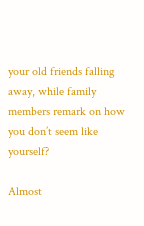your old friends falling away, while family members remark on how you don’t seem like yourself?

Almost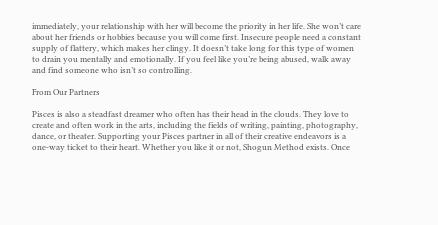immediately, your relationship with her will become the priority in her life. She won’t care about her friends or hobbies because you will come first. Insecure people need a constant supply of flattery, which makes her clingy. It doesn’t take long for this type of women to drain you mentally and emotionally. If you feel like you’re being abused, walk away and find someone who isn’t so controlling.

From Our Partners

Pisces is also a steadfast dreamer who often has their head in the clouds. They love to create and often work in the arts, including the fields of writing, painting, photography, dance, or theater. Supporting your Pisces partner in all of their creative endeavors is a one-way ticket to their heart. Whether you like it or not, Shogun Method exists. Once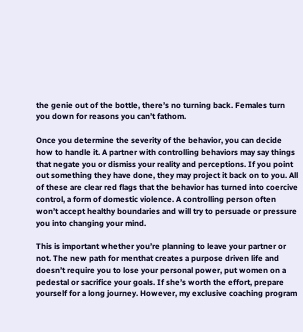the genie out of the bottle, there’s no turning back. Females turn you down for reasons you can’t fathom.

Once you determine the severity of the behavior, you can decide how to handle it. A partner with controlling behaviors may say things that negate you or dismiss your reality and perceptions. If you point out something they have done, they may project it back on to you. All of these are clear red flags that the behavior has turned into coercive control, a form of domestic violence. A controlling person often won’t accept healthy boundaries and will try to persuade or pressure you into changing your mind.

This is important whether you’re planning to leave your partner or not. The new path for menthat creates a purpose driven life and doesn’t require you to lose your personal power, put women on a pedestal or sacrifice your goals. If she’s worth the effort, prepare yourself for a long journey. However, my exclusive coaching program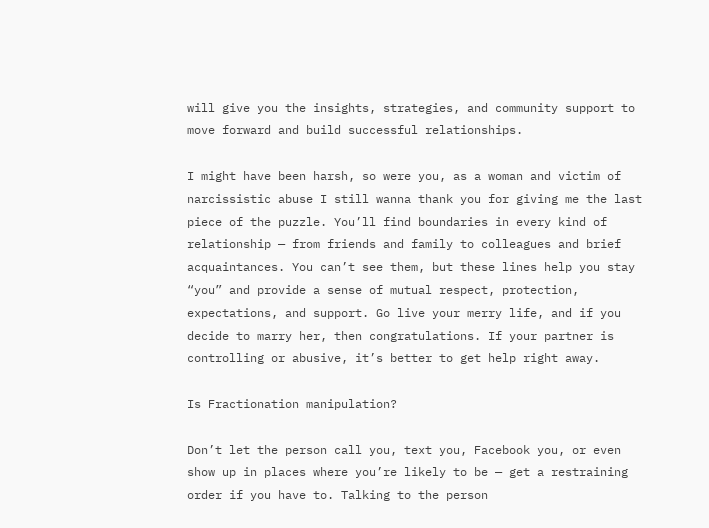will give you the insights, strategies, and community support to move forward and build successful relationships.

I might have been harsh, so were you, as a woman and victim of narcissistic abuse I still wanna thank you for giving me the last piece of the puzzle. You’ll find boundaries in every kind of relationship — from friends and family to colleagues and brief acquaintances. You can’t see them, but these lines help you stay “you” and provide a sense of mutual respect, protection, expectations, and support. Go live your merry life, and if you decide to marry her, then congratulations. If your partner is controlling or abusive, it’s better to get help right away.

Is Fractionation manipulation?

Don’t let the person call you, text you, Facebook you, or even show up in places where you’re likely to be — get a restraining order if you have to. Talking to the person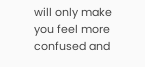will only make you feel more confused and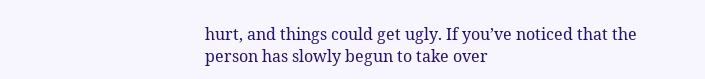hurt, and things could get ugly. If you’ve noticed that the person has slowly begun to take over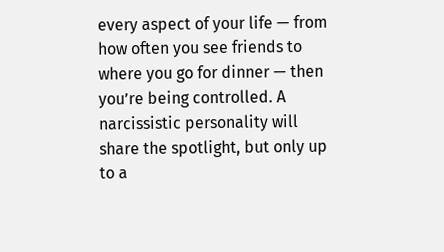every aspect of your life — from how often you see friends to where you go for dinner — then you’re being controlled. A narcissistic personality will share the spotlight, but only up to a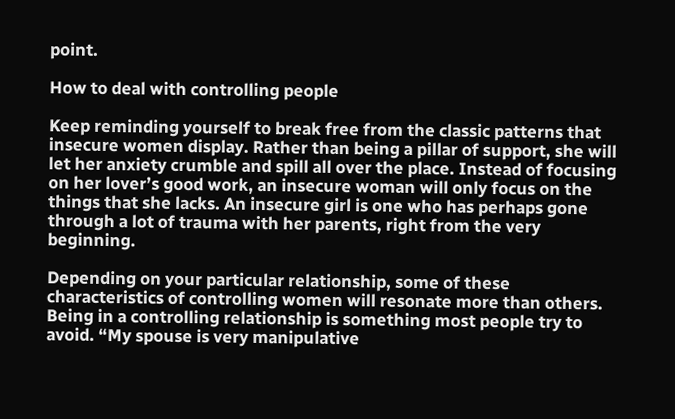point.

How to deal with controlling people

Keep reminding yourself to break free from the classic patterns that insecure women display. Rather than being a pillar of support, she will let her anxiety crumble and spill all over the place. Instead of focusing on her lover’s good work, an insecure woman will only focus on the things that she lacks. An insecure girl is one who has perhaps gone through a lot of trauma with her parents, right from the very beginning.

Depending on your particular relationship, some of these characteristics of controlling women will resonate more than others. Being in a controlling relationship is something most people try to avoid. “My spouse is very manipulative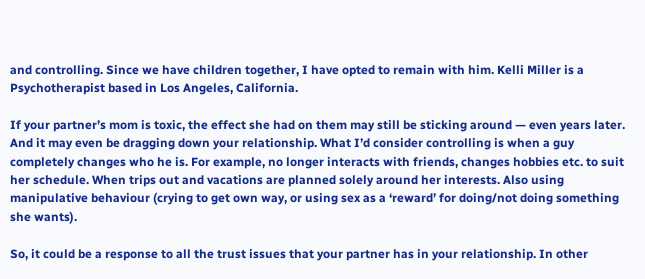and controlling. Since we have children together, I have opted to remain with him. Kelli Miller is a Psychotherapist based in Los Angeles, California.

If your partner’s mom is toxic, the effect she had on them may still be sticking around — even years later. And it may even be dragging down your relationship. What I’d consider controlling is when a guy completely changes who he is. For example, no longer interacts with friends, changes hobbies etc. to suit her schedule. When trips out and vacations are planned solely around her interests. Also using manipulative behaviour (crying to get own way, or using sex as a ‘reward’ for doing/not doing something she wants).

So, it could be a response to all the trust issues that your partner has in your relationship. In other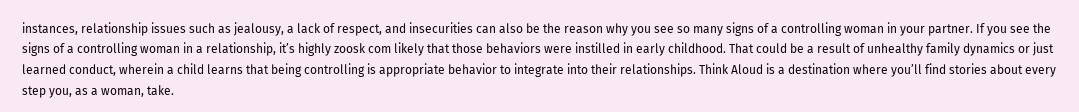instances, relationship issues such as jealousy, a lack of respect, and insecurities can also be the reason why you see so many signs of a controlling woman in your partner. If you see the signs of a controlling woman in a relationship, it’s highly zoosk com likely that those behaviors were instilled in early childhood. That could be a result of unhealthy family dynamics or just learned conduct, wherein a child learns that being controlling is appropriate behavior to integrate into their relationships. Think Aloud is a destination where you’ll find stories about every step you, as a woman, take.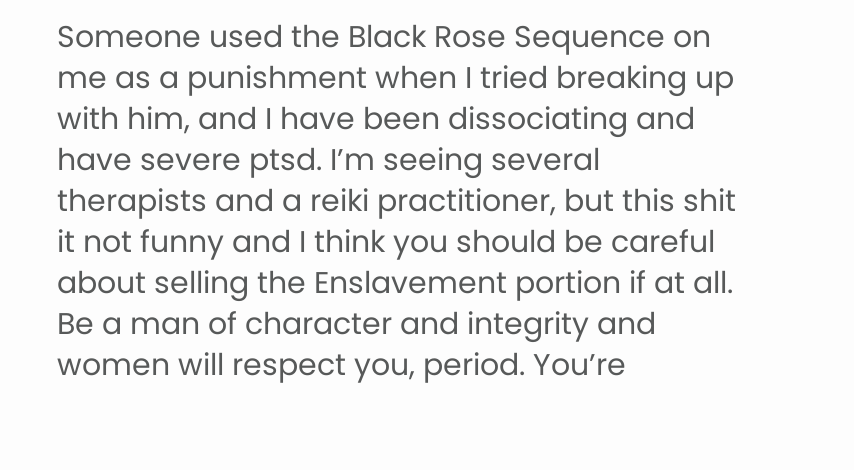Someone used the Black Rose Sequence on me as a punishment when I tried breaking up with him, and I have been dissociating and have severe ptsd. I’m seeing several therapists and a reiki practitioner, but this shit it not funny and I think you should be careful about selling the Enslavement portion if at all. Be a man of character and integrity and women will respect you, period. You’re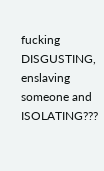fucking DISGUSTING, enslaving someone and ISOLATING???